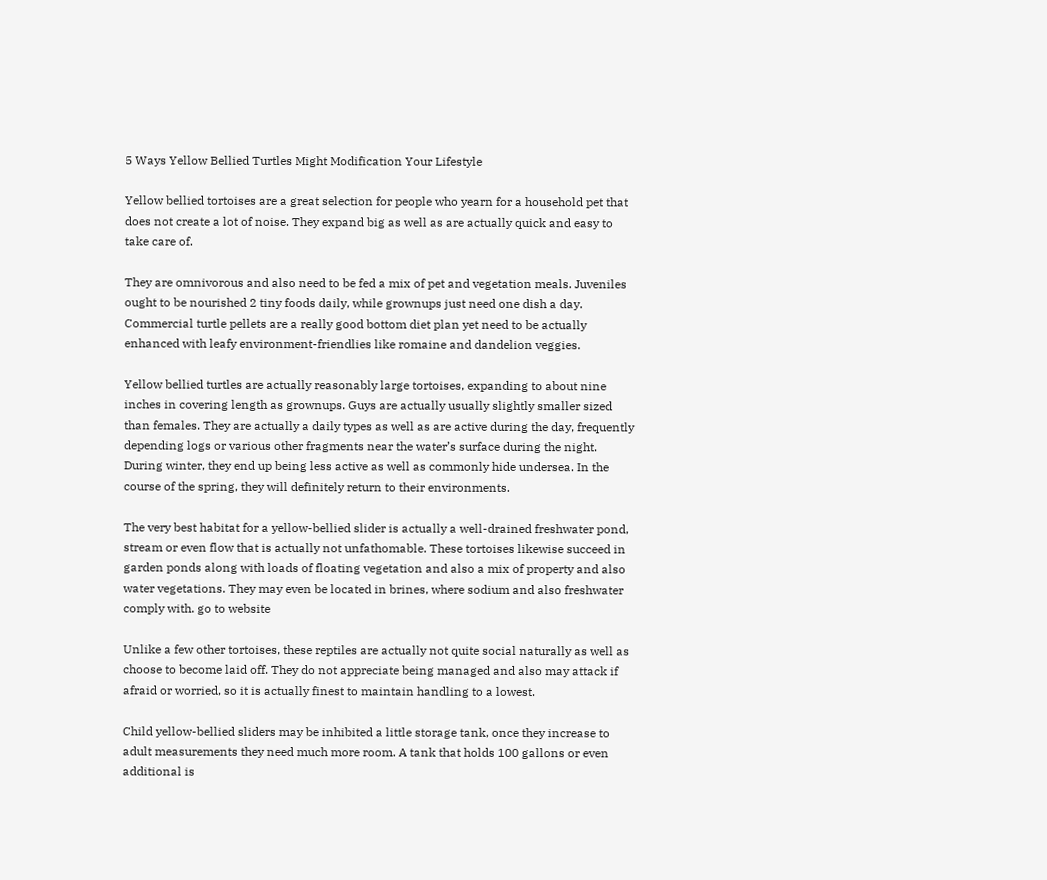5 Ways Yellow Bellied Turtles Might Modification Your Lifestyle

Yellow bellied tortoises are a great selection for people who yearn for a household pet that does not create a lot of noise. They expand big as well as are actually quick and easy to take care of.

They are omnivorous and also need to be fed a mix of pet and vegetation meals. Juveniles ought to be nourished 2 tiny foods daily, while grownups just need one dish a day. Commercial turtle pellets are a really good bottom diet plan yet need to be actually enhanced with leafy environment-friendlies like romaine and dandelion veggies.

Yellow bellied turtles are actually reasonably large tortoises, expanding to about nine inches in covering length as grownups. Guys are actually usually slightly smaller sized than females. They are actually a daily types as well as are active during the day, frequently depending logs or various other fragments near the water’s surface during the night. During winter, they end up being less active as well as commonly hide undersea. In the course of the spring, they will definitely return to their environments.

The very best habitat for a yellow-bellied slider is actually a well-drained freshwater pond, stream or even flow that is actually not unfathomable. These tortoises likewise succeed in garden ponds along with loads of floating vegetation and also a mix of property and also water vegetations. They may even be located in brines, where sodium and also freshwater comply with. go to website

Unlike a few other tortoises, these reptiles are actually not quite social naturally as well as choose to become laid off. They do not appreciate being managed and also may attack if afraid or worried, so it is actually finest to maintain handling to a lowest.

Child yellow-bellied sliders may be inhibited a little storage tank, once they increase to adult measurements they need much more room. A tank that holds 100 gallons or even additional is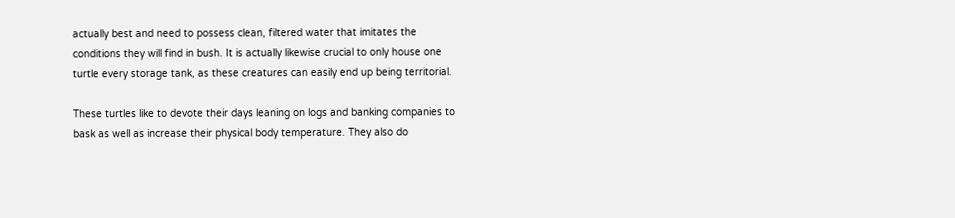actually best and need to possess clean, filtered water that imitates the conditions they will find in bush. It is actually likewise crucial to only house one turtle every storage tank, as these creatures can easily end up being territorial.

These turtles like to devote their days leaning on logs and banking companies to bask as well as increase their physical body temperature. They also do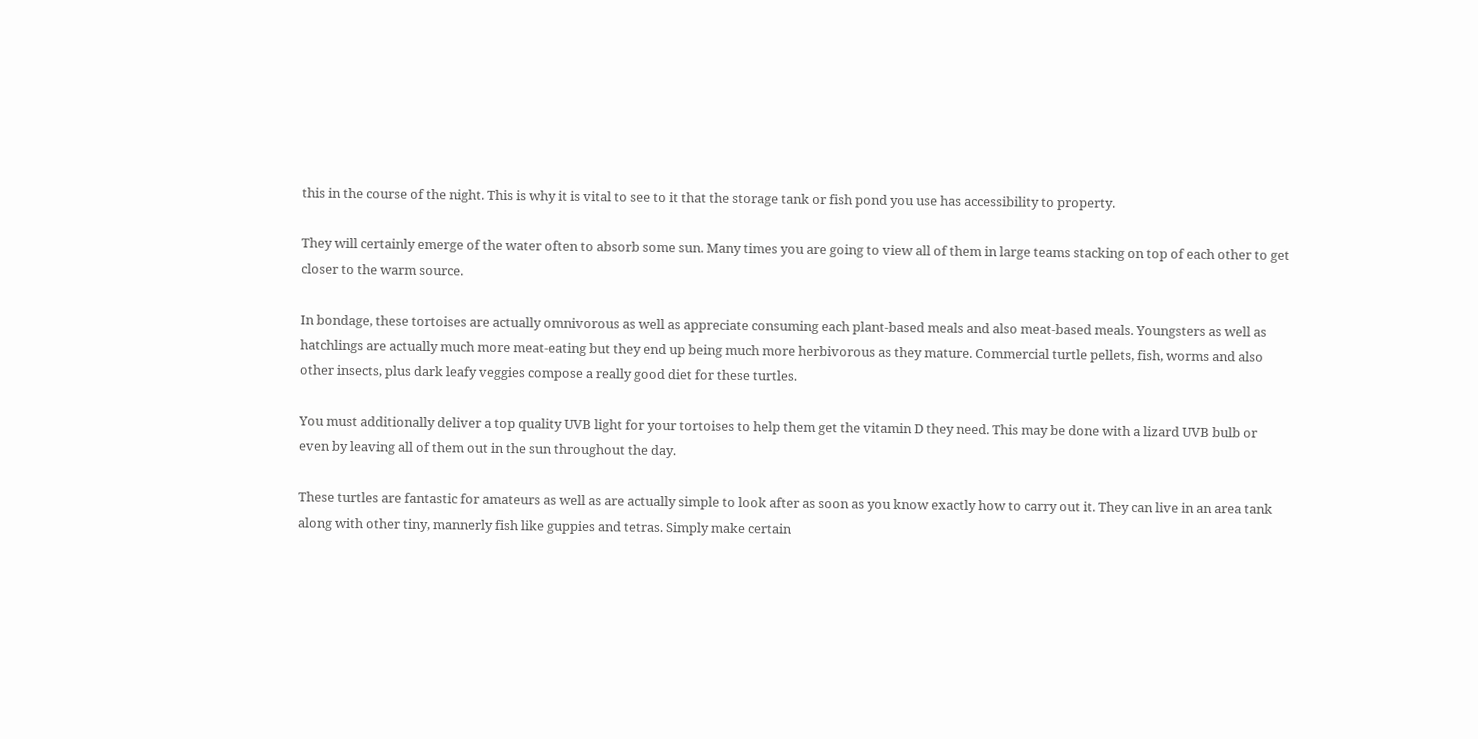this in the course of the night. This is why it is vital to see to it that the storage tank or fish pond you use has accessibility to property.

They will certainly emerge of the water often to absorb some sun. Many times you are going to view all of them in large teams stacking on top of each other to get closer to the warm source.

In bondage, these tortoises are actually omnivorous as well as appreciate consuming each plant-based meals and also meat-based meals. Youngsters as well as hatchlings are actually much more meat-eating but they end up being much more herbivorous as they mature. Commercial turtle pellets, fish, worms and also other insects, plus dark leafy veggies compose a really good diet for these turtles.

You must additionally deliver a top quality UVB light for your tortoises to help them get the vitamin D they need. This may be done with a lizard UVB bulb or even by leaving all of them out in the sun throughout the day.

These turtles are fantastic for amateurs as well as are actually simple to look after as soon as you know exactly how to carry out it. They can live in an area tank along with other tiny, mannerly fish like guppies and tetras. Simply make certain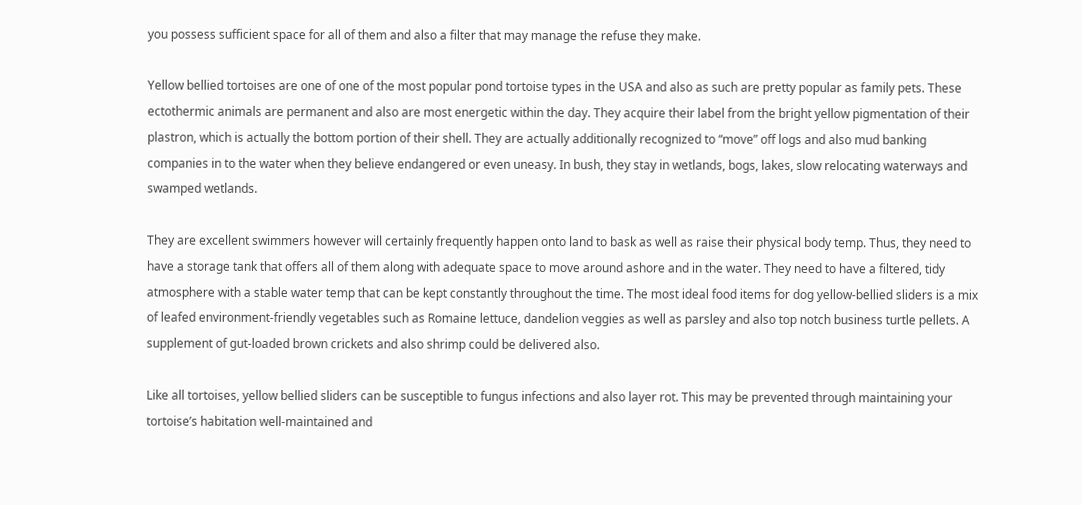you possess sufficient space for all of them and also a filter that may manage the refuse they make.

Yellow bellied tortoises are one of one of the most popular pond tortoise types in the USA and also as such are pretty popular as family pets. These ectothermic animals are permanent and also are most energetic within the day. They acquire their label from the bright yellow pigmentation of their plastron, which is actually the bottom portion of their shell. They are actually additionally recognized to “move” off logs and also mud banking companies in to the water when they believe endangered or even uneasy. In bush, they stay in wetlands, bogs, lakes, slow relocating waterways and swamped wetlands.

They are excellent swimmers however will certainly frequently happen onto land to bask as well as raise their physical body temp. Thus, they need to have a storage tank that offers all of them along with adequate space to move around ashore and in the water. They need to have a filtered, tidy atmosphere with a stable water temp that can be kept constantly throughout the time. The most ideal food items for dog yellow-bellied sliders is a mix of leafed environment-friendly vegetables such as Romaine lettuce, dandelion veggies as well as parsley and also top notch business turtle pellets. A supplement of gut-loaded brown crickets and also shrimp could be delivered also.

Like all tortoises, yellow bellied sliders can be susceptible to fungus infections and also layer rot. This may be prevented through maintaining your tortoise’s habitation well-maintained and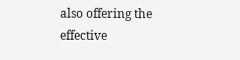also offering the effective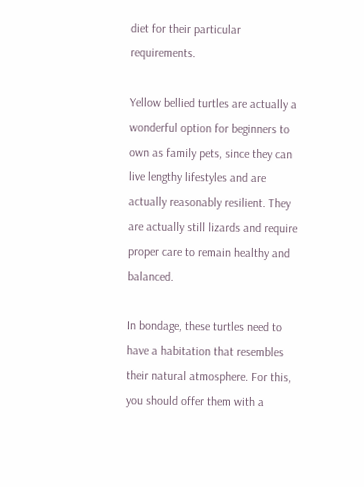diet for their particular requirements.

Yellow bellied turtles are actually a wonderful option for beginners to own as family pets, since they can live lengthy lifestyles and are actually reasonably resilient. They are actually still lizards and require proper care to remain healthy and balanced.

In bondage, these turtles need to have a habitation that resembles their natural atmosphere. For this, you should offer them with a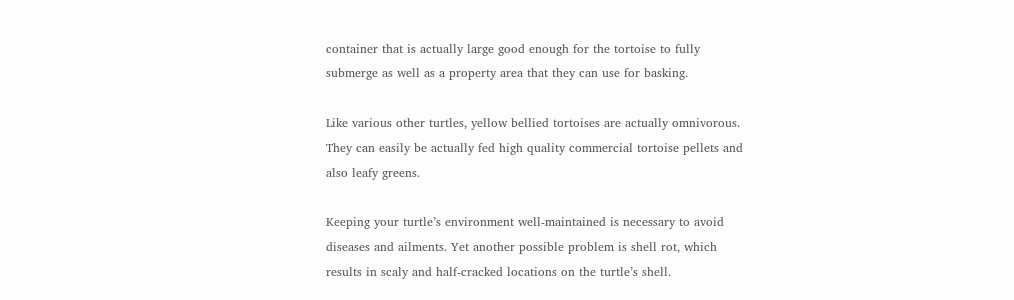container that is actually large good enough for the tortoise to fully submerge as well as a property area that they can use for basking.

Like various other turtles, yellow bellied tortoises are actually omnivorous. They can easily be actually fed high quality commercial tortoise pellets and also leafy greens.

Keeping your turtle’s environment well-maintained is necessary to avoid diseases and ailments. Yet another possible problem is shell rot, which results in scaly and half-cracked locations on the turtle’s shell.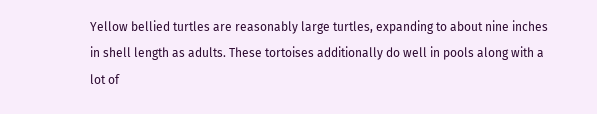Yellow bellied turtles are reasonably large turtles, expanding to about nine inches in shell length as adults. These tortoises additionally do well in pools along with a lot of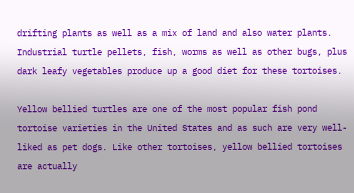drifting plants as well as a mix of land and also water plants. Industrial turtle pellets, fish, worms as well as other bugs, plus dark leafy vegetables produce up a good diet for these tortoises.

Yellow bellied turtles are one of the most popular fish pond tortoise varieties in the United States and as such are very well-liked as pet dogs. Like other tortoises, yellow bellied tortoises are actually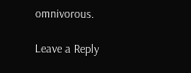omnivorous.

Leave a Reply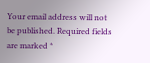Your email address will not be published. Required fields are marked *